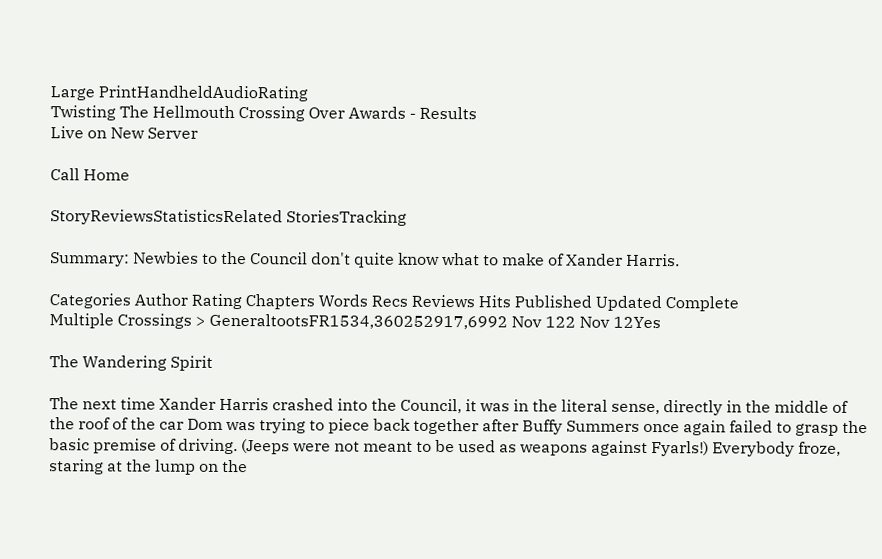Large PrintHandheldAudioRating
Twisting The Hellmouth Crossing Over Awards - Results
Live on New Server

Call Home

StoryReviewsStatisticsRelated StoriesTracking

Summary: Newbies to the Council don't quite know what to make of Xander Harris.

Categories Author Rating Chapters Words Recs Reviews Hits Published Updated Complete
Multiple Crossings > GeneraltootsFR1534,360252917,6992 Nov 122 Nov 12Yes

The Wandering Spirit

The next time Xander Harris crashed into the Council, it was in the literal sense, directly in the middle of the roof of the car Dom was trying to piece back together after Buffy Summers once again failed to grasp the basic premise of driving. (Jeeps were not meant to be used as weapons against Fyarls!) Everybody froze, staring at the lump on the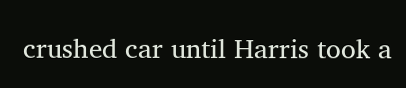crushed car until Harris took a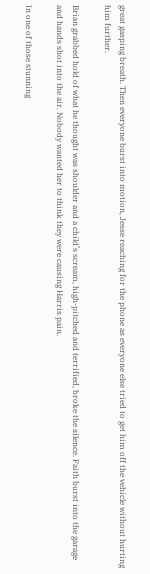great gasping breath. Then everyone burst into motion, Jesse reaching for the phone as everyone else tried to get him off the vehicle without hurting him further.

Brian grabbed hold of what he thought was shoulder and a child’s scream, high-pitched and terrified, broke the silence. Faith burst into the garage and hands shot into the air. Nobody wanted her to think they were causing Harris pain.

In one of those stunning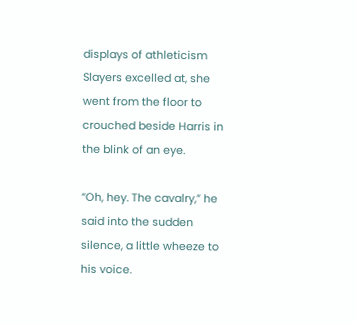displays of athleticism Slayers excelled at, she went from the floor to crouched beside Harris in the blink of an eye.

“Oh, hey. The cavalry,” he said into the sudden silence, a little wheeze to his voice.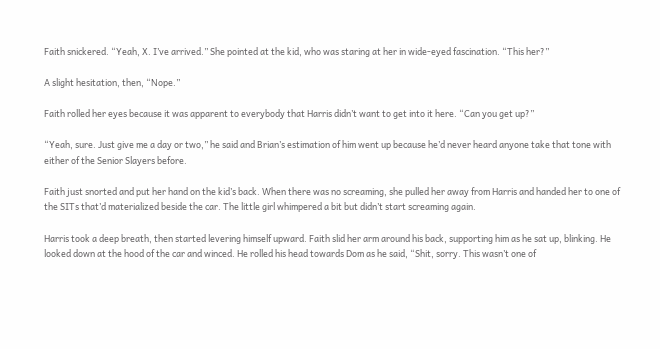Faith snickered. “Yeah, X. I’ve arrived.” She pointed at the kid, who was staring at her in wide-eyed fascination. “This her?”

A slight hesitation, then, “Nope.”

Faith rolled her eyes because it was apparent to everybody that Harris didn’t want to get into it here. “Can you get up?”

“Yeah, sure. Just give me a day or two,” he said and Brian’s estimation of him went up because he’d never heard anyone take that tone with either of the Senior Slayers before.

Faith just snorted and put her hand on the kid’s back. When there was no screaming, she pulled her away from Harris and handed her to one of the SITs that’d materialized beside the car. The little girl whimpered a bit but didn’t start screaming again.

Harris took a deep breath, then started levering himself upward. Faith slid her arm around his back, supporting him as he sat up, blinking. He looked down at the hood of the car and winced. He rolled his head towards Dom as he said, “Shit, sorry. This wasn’t one of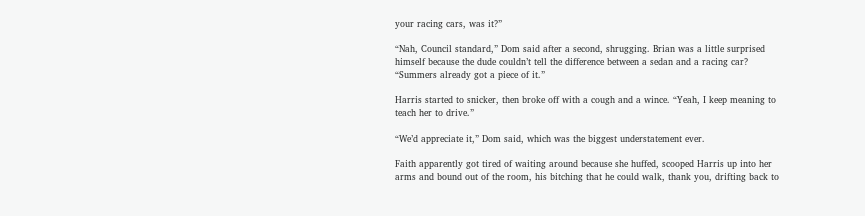your racing cars, was it?”

“Nah, Council standard,” Dom said after a second, shrugging. Brian was a little surprised himself because the dude couldn’t tell the difference between a sedan and a racing car? “Summers already got a piece of it.”

Harris started to snicker, then broke off with a cough and a wince. “Yeah, I keep meaning to teach her to drive.”

“We’d appreciate it,” Dom said, which was the biggest understatement ever.

Faith apparently got tired of waiting around because she huffed, scooped Harris up into her arms and bound out of the room, his bitching that he could walk, thank you, drifting back to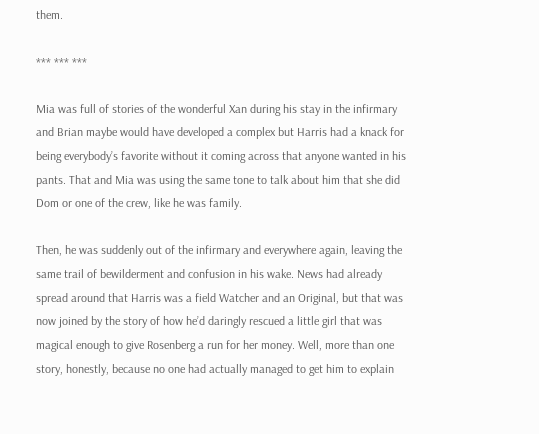them.

*** *** ***

Mia was full of stories of the wonderful Xan during his stay in the infirmary and Brian maybe would have developed a complex but Harris had a knack for being everybody’s favorite without it coming across that anyone wanted in his pants. That and Mia was using the same tone to talk about him that she did Dom or one of the crew, like he was family.

Then, he was suddenly out of the infirmary and everywhere again, leaving the same trail of bewilderment and confusion in his wake. News had already spread around that Harris was a field Watcher and an Original, but that was now joined by the story of how he’d daringly rescued a little girl that was magical enough to give Rosenberg a run for her money. Well, more than one story, honestly, because no one had actually managed to get him to explain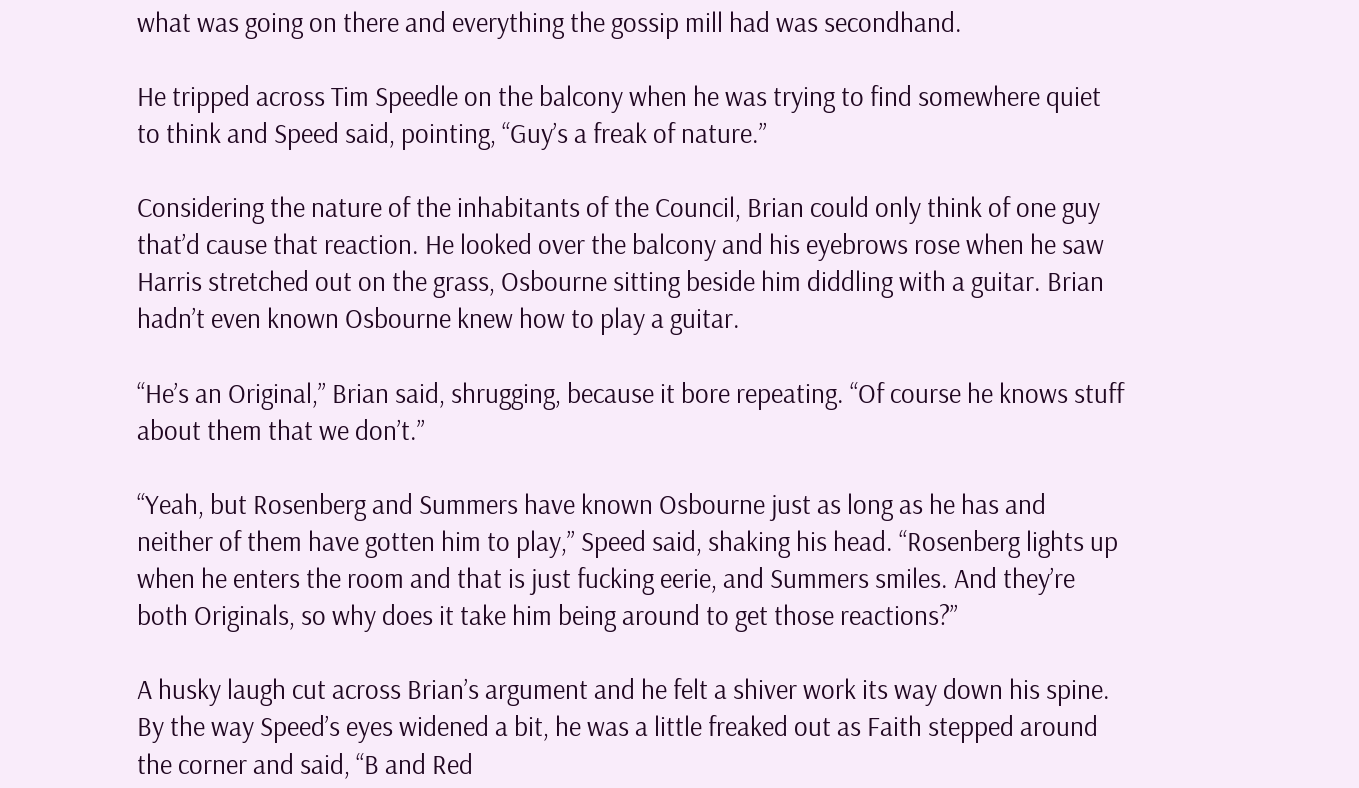what was going on there and everything the gossip mill had was secondhand.

He tripped across Tim Speedle on the balcony when he was trying to find somewhere quiet to think and Speed said, pointing, “Guy’s a freak of nature.”

Considering the nature of the inhabitants of the Council, Brian could only think of one guy that’d cause that reaction. He looked over the balcony and his eyebrows rose when he saw Harris stretched out on the grass, Osbourne sitting beside him diddling with a guitar. Brian hadn’t even known Osbourne knew how to play a guitar.

“He’s an Original,” Brian said, shrugging, because it bore repeating. “Of course he knows stuff about them that we don’t.”

“Yeah, but Rosenberg and Summers have known Osbourne just as long as he has and neither of them have gotten him to play,” Speed said, shaking his head. “Rosenberg lights up when he enters the room and that is just fucking eerie, and Summers smiles. And they’re both Originals, so why does it take him being around to get those reactions?”

A husky laugh cut across Brian’s argument and he felt a shiver work its way down his spine. By the way Speed’s eyes widened a bit, he was a little freaked out as Faith stepped around the corner and said, “B and Red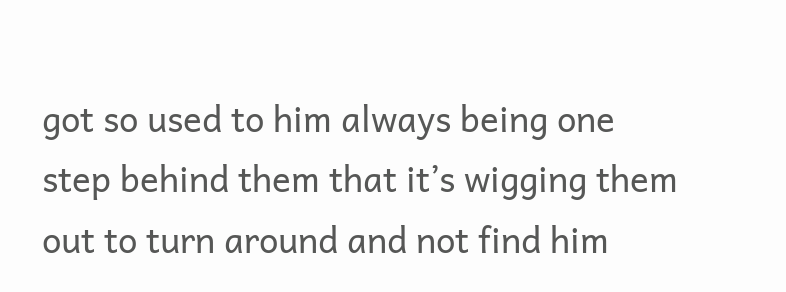got so used to him always being one step behind them that it’s wigging them out to turn around and not find him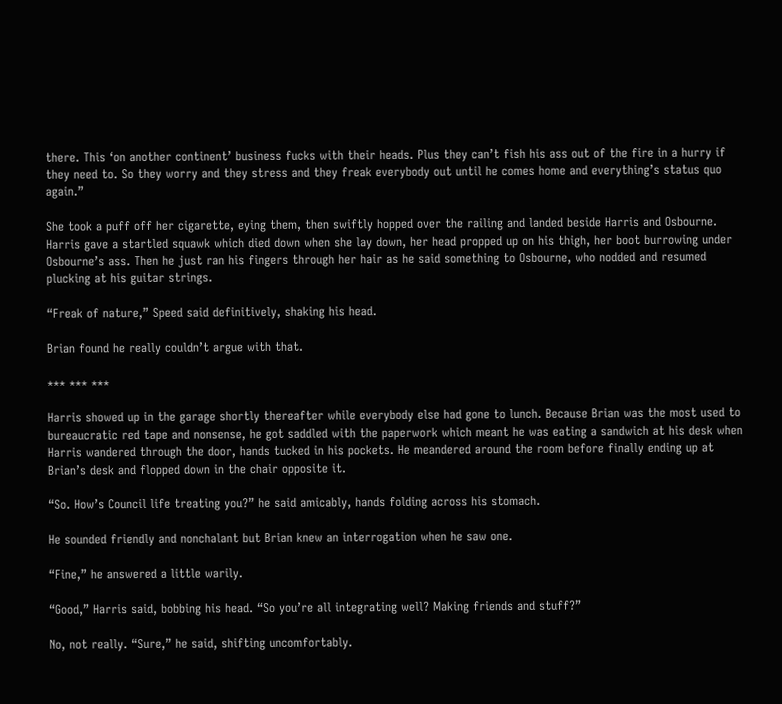there. This ‘on another continent’ business fucks with their heads. Plus they can’t fish his ass out of the fire in a hurry if they need to. So they worry and they stress and they freak everybody out until he comes home and everything’s status quo again.”

She took a puff off her cigarette, eying them, then swiftly hopped over the railing and landed beside Harris and Osbourne. Harris gave a startled squawk which died down when she lay down, her head propped up on his thigh, her boot burrowing under Osbourne’s ass. Then he just ran his fingers through her hair as he said something to Osbourne, who nodded and resumed plucking at his guitar strings.

“Freak of nature,” Speed said definitively, shaking his head.

Brian found he really couldn’t argue with that.

*** *** ***

Harris showed up in the garage shortly thereafter while everybody else had gone to lunch. Because Brian was the most used to bureaucratic red tape and nonsense, he got saddled with the paperwork which meant he was eating a sandwich at his desk when Harris wandered through the door, hands tucked in his pockets. He meandered around the room before finally ending up at Brian’s desk and flopped down in the chair opposite it.

“So. How’s Council life treating you?” he said amicably, hands folding across his stomach.

He sounded friendly and nonchalant but Brian knew an interrogation when he saw one.

“Fine,” he answered a little warily.

“Good,” Harris said, bobbing his head. “So you’re all integrating well? Making friends and stuff?”

No, not really. “Sure,” he said, shifting uncomfortably.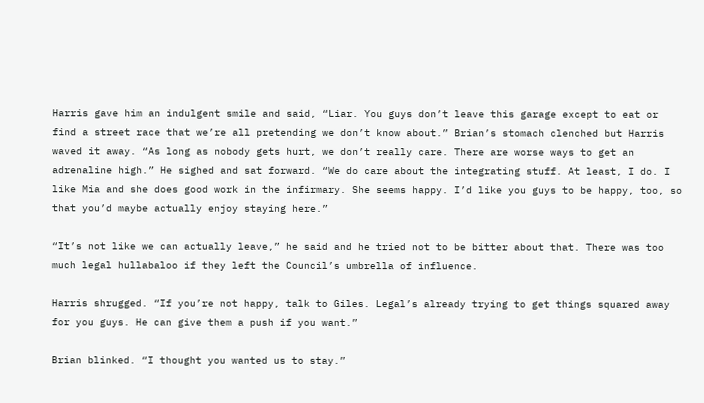Harris gave him an indulgent smile and said, “Liar. You guys don’t leave this garage except to eat or find a street race that we’re all pretending we don’t know about.” Brian’s stomach clenched but Harris waved it away. “As long as nobody gets hurt, we don’t really care. There are worse ways to get an adrenaline high.” He sighed and sat forward. “We do care about the integrating stuff. At least, I do. I like Mia and she does good work in the infirmary. She seems happy. I’d like you guys to be happy, too, so that you’d maybe actually enjoy staying here.”

“It’s not like we can actually leave,” he said and he tried not to be bitter about that. There was too much legal hullabaloo if they left the Council’s umbrella of influence.

Harris shrugged. “If you’re not happy, talk to Giles. Legal’s already trying to get things squared away for you guys. He can give them a push if you want.”

Brian blinked. “I thought you wanted us to stay.”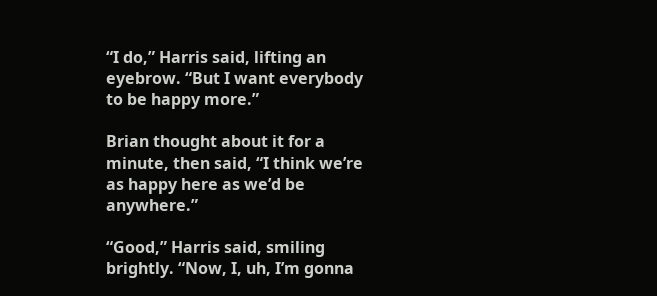“I do,” Harris said, lifting an eyebrow. “But I want everybody to be happy more.”

Brian thought about it for a minute, then said, “I think we’re as happy here as we’d be anywhere.”

“Good,” Harris said, smiling brightly. “Now, I, uh, I’m gonna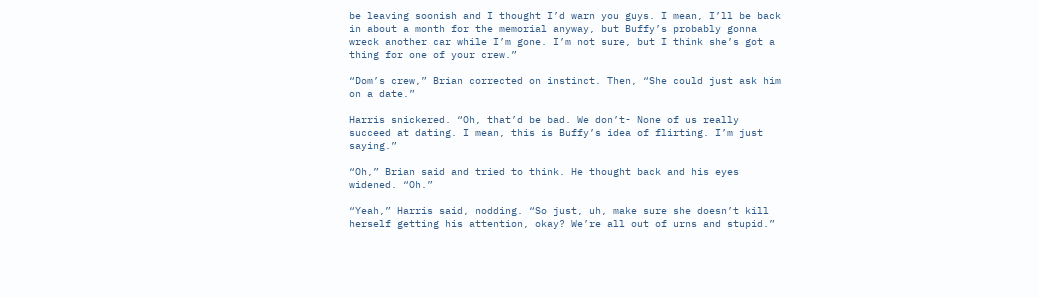be leaving soonish and I thought I’d warn you guys. I mean, I’ll be back in about a month for the memorial anyway, but Buffy’s probably gonna wreck another car while I’m gone. I’m not sure, but I think she’s got a thing for one of your crew.”

“Dom’s crew,” Brian corrected on instinct. Then, “She could just ask him on a date.”

Harris snickered. “Oh, that’d be bad. We don’t- None of us really succeed at dating. I mean, this is Buffy’s idea of flirting. I’m just saying.”

“Oh,” Brian said and tried to think. He thought back and his eyes widened. “Oh.”

“Yeah,” Harris said, nodding. “So just, uh, make sure she doesn’t kill herself getting his attention, okay? We’re all out of urns and stupid.”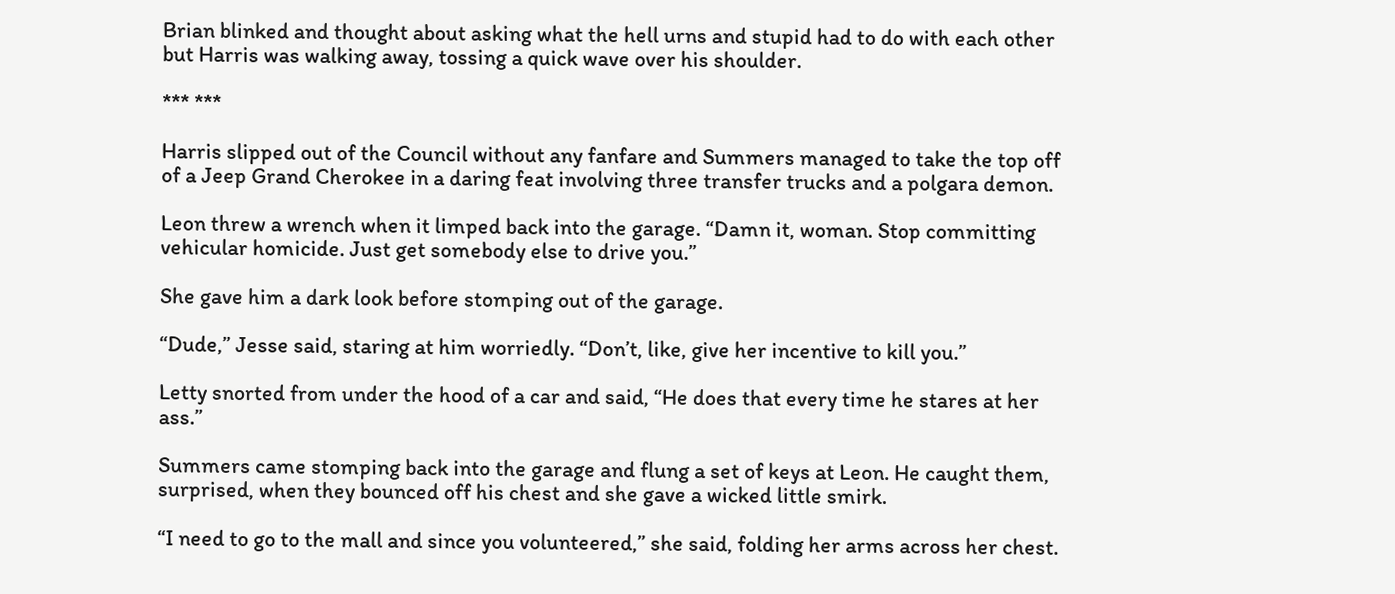Brian blinked and thought about asking what the hell urns and stupid had to do with each other but Harris was walking away, tossing a quick wave over his shoulder.

*** ***

Harris slipped out of the Council without any fanfare and Summers managed to take the top off of a Jeep Grand Cherokee in a daring feat involving three transfer trucks and a polgara demon.

Leon threw a wrench when it limped back into the garage. “Damn it, woman. Stop committing vehicular homicide. Just get somebody else to drive you.”

She gave him a dark look before stomping out of the garage.

“Dude,” Jesse said, staring at him worriedly. “Don’t, like, give her incentive to kill you.”

Letty snorted from under the hood of a car and said, “He does that every time he stares at her ass.”

Summers came stomping back into the garage and flung a set of keys at Leon. He caught them, surprised, when they bounced off his chest and she gave a wicked little smirk.

“I need to go to the mall and since you volunteered,” she said, folding her arms across her chest.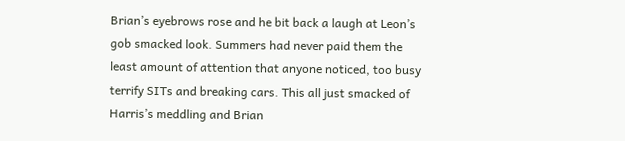Brian’s eyebrows rose and he bit back a laugh at Leon’s gob smacked look. Summers had never paid them the least amount of attention that anyone noticed, too busy terrify SITs and breaking cars. This all just smacked of Harris’s meddling and Brian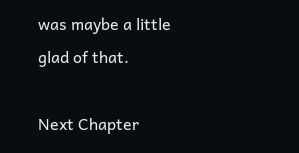was maybe a little glad of that.

Next Chapter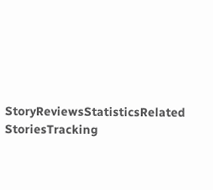StoryReviewsStatisticsRelated StoriesTracking